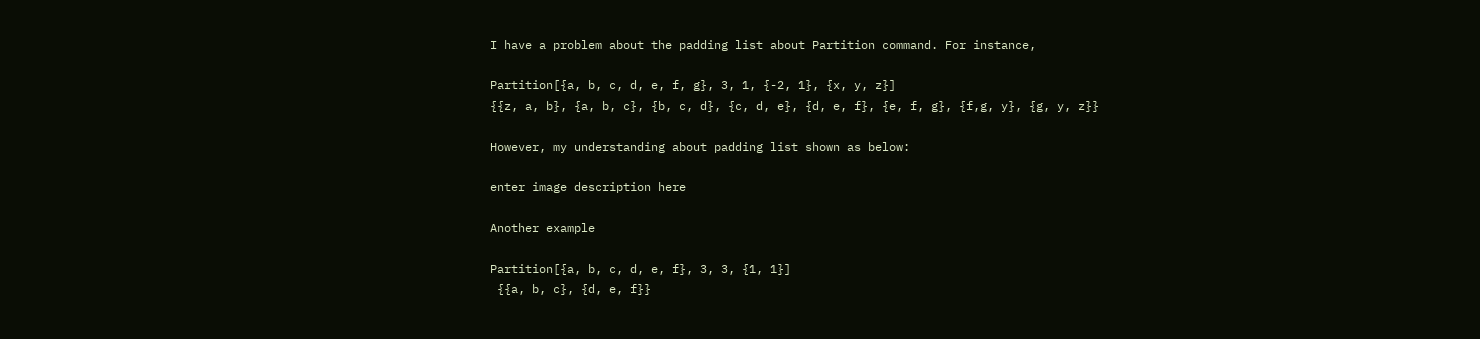I have a problem about the padding list about Partition command. For instance,

Partition[{a, b, c, d, e, f, g}, 3, 1, {-2, 1}, {x, y, z}]
{{z, a, b}, {a, b, c}, {b, c, d}, {c, d, e}, {d, e, f}, {e, f, g}, {f,g, y}, {g, y, z}}

However, my understanding about padding list shown as below:

enter image description here

Another example

Partition[{a, b, c, d, e, f}, 3, 3, {1, 1}]
 {{a, b, c}, {d, e, f}}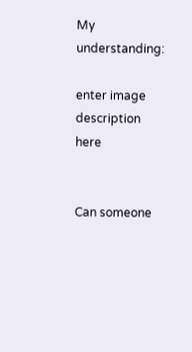My understanding:

enter image description here


Can someone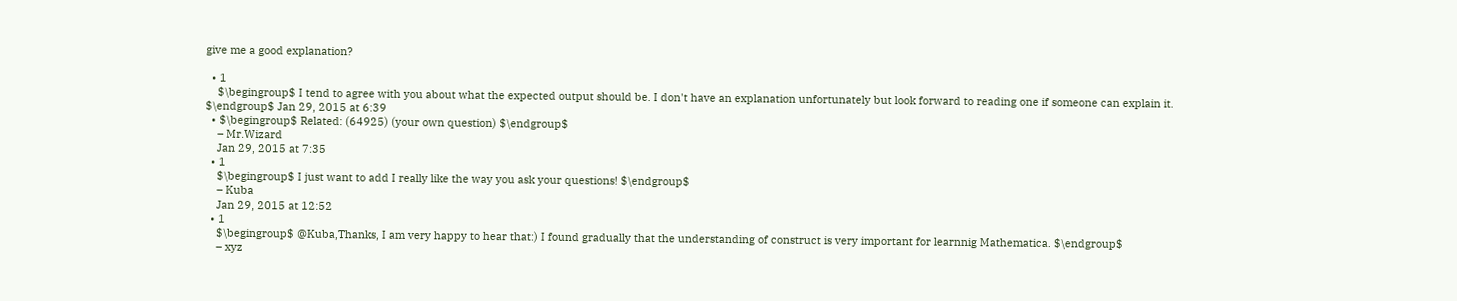give me a good explanation?

  • 1
    $\begingroup$ I tend to agree with you about what the expected output should be. I don't have an explanation unfortunately but look forward to reading one if someone can explain it. $\endgroup$ Jan 29, 2015 at 6:39
  • $\begingroup$ Related: (64925) (your own question) $\endgroup$
    – Mr.Wizard
    Jan 29, 2015 at 7:35
  • 1
    $\begingroup$ I just want to add I really like the way you ask your questions! $\endgroup$
    – Kuba
    Jan 29, 2015 at 12:52
  • 1
    $\begingroup$ @Kuba,Thanks, I am very happy to hear that:) I found gradually that the understanding of construct is very important for learnnig Mathematica. $\endgroup$
    – xyz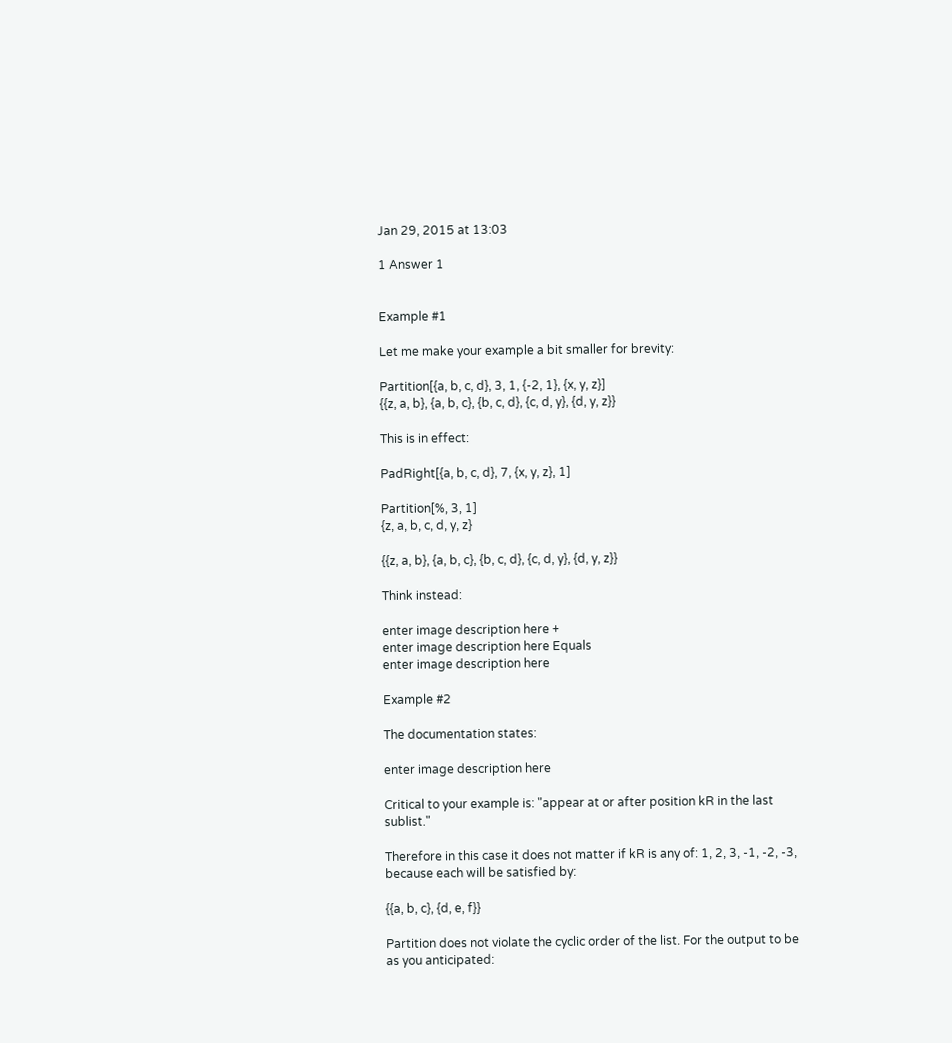Jan 29, 2015 at 13:03

1 Answer 1


Example #1

Let me make your example a bit smaller for brevity:

Partition[{a, b, c, d}, 3, 1, {-2, 1}, {x, y, z}]
{{z, a, b}, {a, b, c}, {b, c, d}, {c, d, y}, {d, y, z}}

This is in effect:

PadRight[{a, b, c, d}, 7, {x, y, z}, 1]

Partition[%, 3, 1]
{z, a, b, c, d, y, z}

{{z, a, b}, {a, b, c}, {b, c, d}, {c, d, y}, {d, y, z}}

Think instead:

enter image description here +
enter image description here Equals
enter image description here

Example #2

The documentation states:

enter image description here

Critical to your example is: "appear at or after position kR in the last sublist."

Therefore in this case it does not matter if kR is any of: 1, 2, 3, -1, -2, -3, because each will be satisfied by:

{{a, b, c}, {d, e, f}}

Partition does not violate the cyclic order of the list. For the output to be as you anticipated: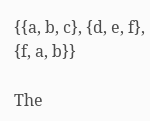{{a, b, c}, {d, e, f}, {f, a, b}}

The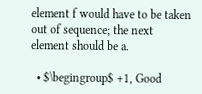element f would have to be taken out of sequence; the next element should be a.

  • $\begingroup$ +1, Good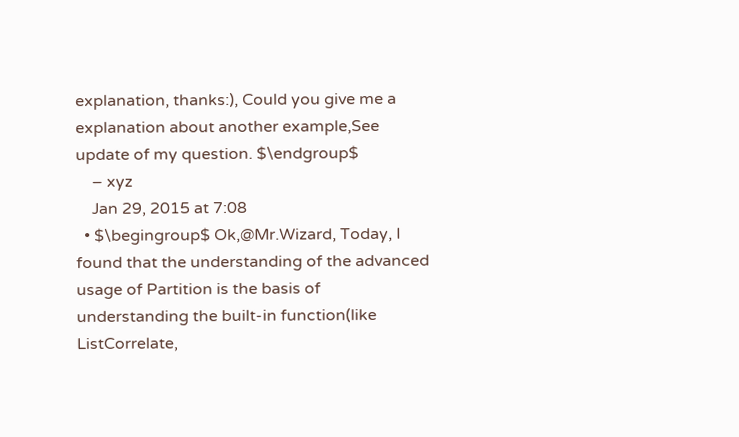explanation, thanks:), Could you give me a explanation about another example,See update of my question. $\endgroup$
    – xyz
    Jan 29, 2015 at 7:08
  • $\begingroup$ Ok,@Mr.Wizard, Today, I found that the understanding of the advanced usage of Partition is the basis of understanding the built-in function(like ListCorrelate,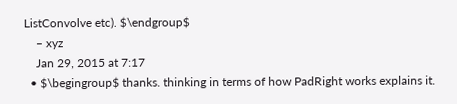ListConvolve etc). $\endgroup$
    – xyz
    Jan 29, 2015 at 7:17
  • $\begingroup$ thanks. thinking in terms of how PadRight works explains it.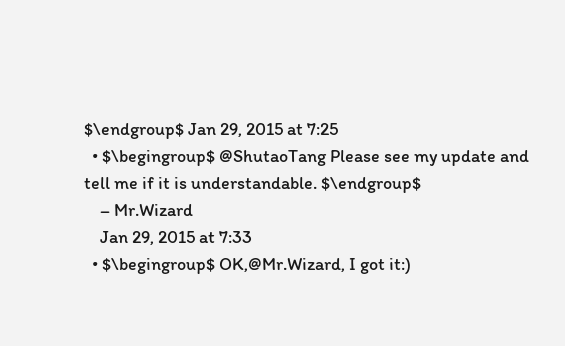$\endgroup$ Jan 29, 2015 at 7:25
  • $\begingroup$ @ShutaoTang Please see my update and tell me if it is understandable. $\endgroup$
    – Mr.Wizard
    Jan 29, 2015 at 7:33
  • $\begingroup$ OK,@Mr.Wizard, I got it:)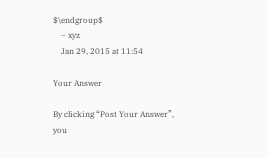$\endgroup$
    – xyz
    Jan 29, 2015 at 11:54

Your Answer

By clicking “Post Your Answer”, you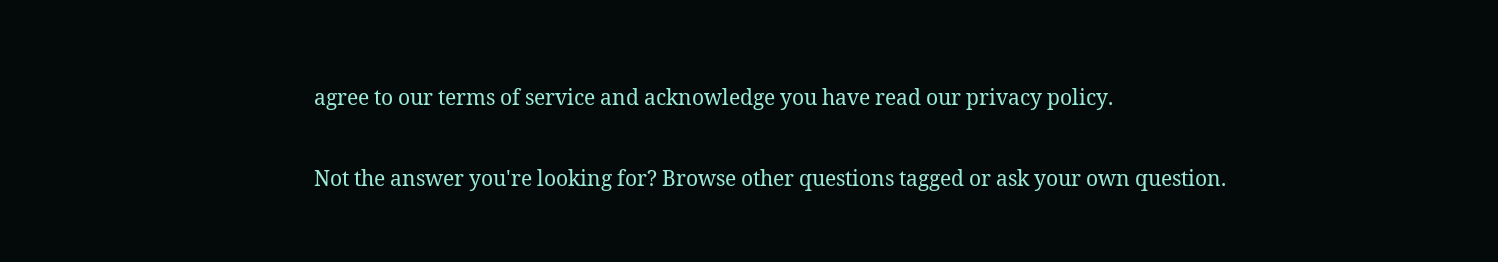agree to our terms of service and acknowledge you have read our privacy policy.

Not the answer you're looking for? Browse other questions tagged or ask your own question.